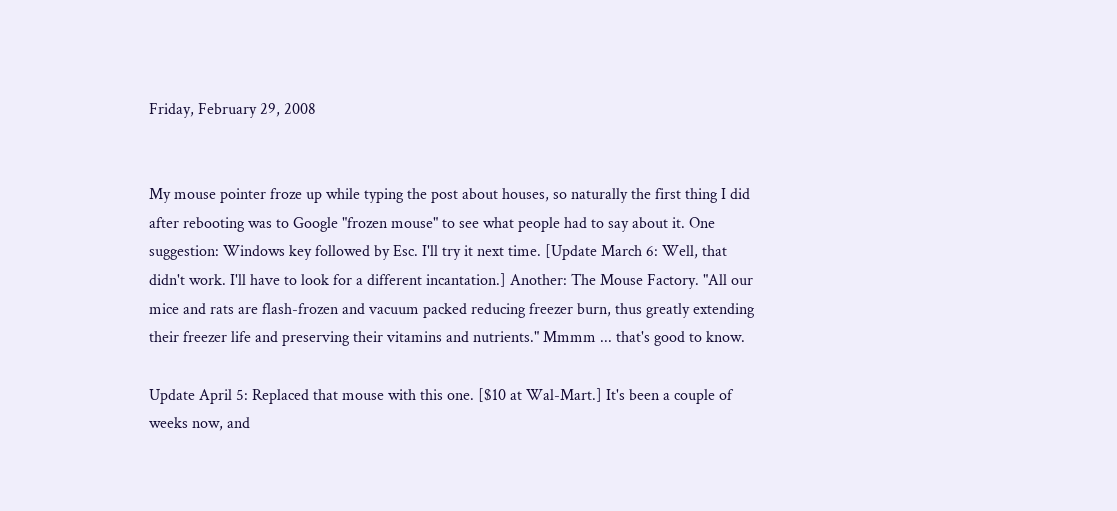Friday, February 29, 2008


My mouse pointer froze up while typing the post about houses, so naturally the first thing I did after rebooting was to Google "frozen mouse" to see what people had to say about it. One suggestion: Windows key followed by Esc. I'll try it next time. [Update March 6: Well, that didn't work. I'll have to look for a different incantation.] Another: The Mouse Factory. "All our mice and rats are flash-frozen and vacuum packed reducing freezer burn, thus greatly extending their freezer life and preserving their vitamins and nutrients." Mmmm ... that's good to know.

Update April 5: Replaced that mouse with this one. [$10 at Wal-Mart.] It's been a couple of weeks now, and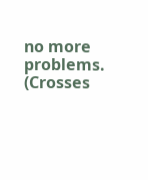no more problems. (Crosses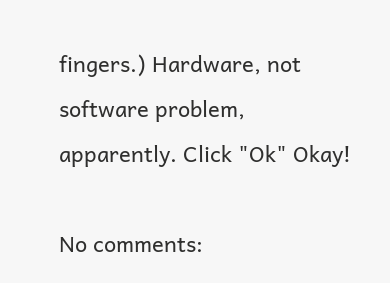fingers.) Hardware, not software problem, apparently. Click "Ok" Okay!

No comments: